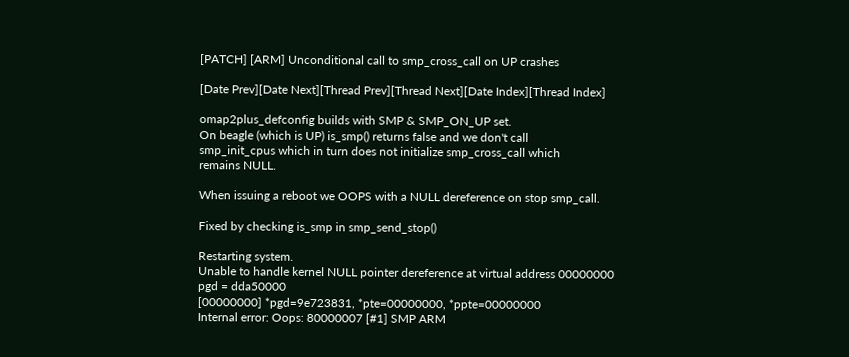[PATCH] [ARM] Unconditional call to smp_cross_call on UP crashes

[Date Prev][Date Next][Thread Prev][Thread Next][Date Index][Thread Index]

omap2plus_defconfig builds with SMP & SMP_ON_UP set.
On beagle (which is UP) is_smp() returns false and we don't call
smp_init_cpus which in turn does not initialize smp_cross_call which
remains NULL.

When issuing a reboot we OOPS with a NULL dereference on stop smp_call.

Fixed by checking is_smp in smp_send_stop()

Restarting system.
Unable to handle kernel NULL pointer dereference at virtual address 00000000
pgd = dda50000
[00000000] *pgd=9e723831, *pte=00000000, *ppte=00000000
Internal error: Oops: 80000007 [#1] SMP ARM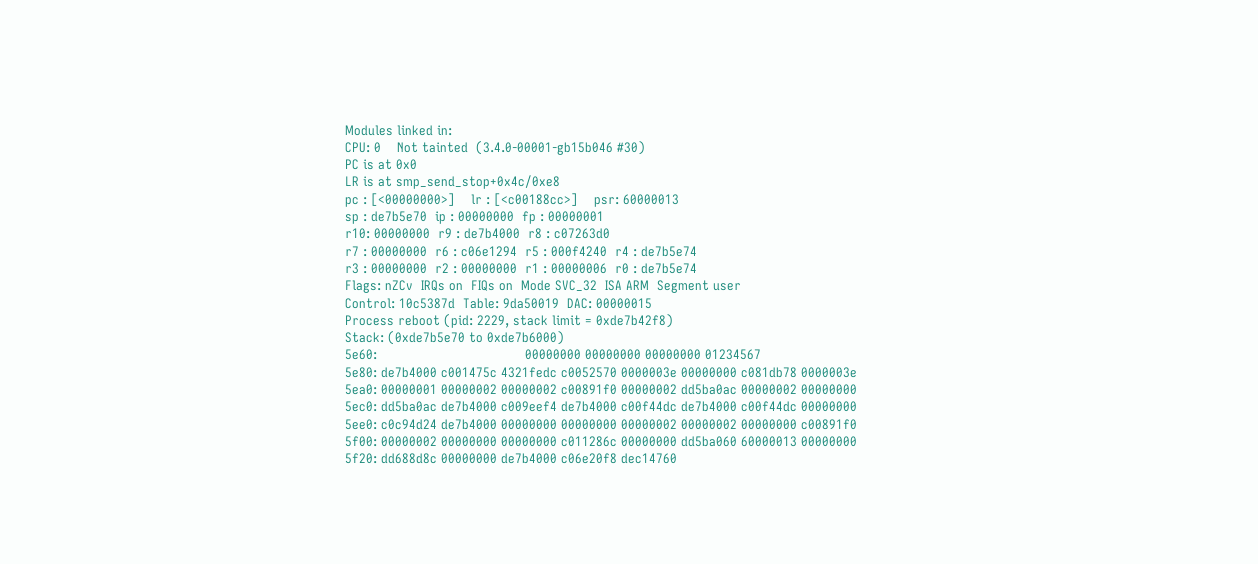Modules linked in:
CPU: 0    Not tainted  (3.4.0-00001-gb15b046 #30)
PC is at 0x0
LR is at smp_send_stop+0x4c/0xe8
pc : [<00000000>]    lr : [<c00188cc>]    psr: 60000013
sp : de7b5e70  ip : 00000000  fp : 00000001
r10: 00000000  r9 : de7b4000  r8 : c07263d0
r7 : 00000000  r6 : c06e1294  r5 : 000f4240  r4 : de7b5e74
r3 : 00000000  r2 : 00000000  r1 : 00000006  r0 : de7b5e74
Flags: nZCv  IRQs on  FIQs on  Mode SVC_32  ISA ARM  Segment user
Control: 10c5387d  Table: 9da50019  DAC: 00000015
Process reboot (pid: 2229, stack limit = 0xde7b42f8)
Stack: (0xde7b5e70 to 0xde7b6000)
5e60:                                     00000000 00000000 00000000 01234567
5e80: de7b4000 c001475c 4321fedc c0052570 0000003e 00000000 c081db78 0000003e
5ea0: 00000001 00000002 00000002 c00891f0 00000002 dd5ba0ac 00000002 00000000
5ec0: dd5ba0ac de7b4000 c009eef4 de7b4000 c00f44dc de7b4000 c00f44dc 00000000
5ee0: c0c94d24 de7b4000 00000000 00000000 00000002 00000002 00000000 c00891f0
5f00: 00000002 00000000 00000000 c011286c 00000000 dd5ba060 60000013 00000000
5f20: dd688d8c 00000000 de7b4000 c06e20f8 dec14760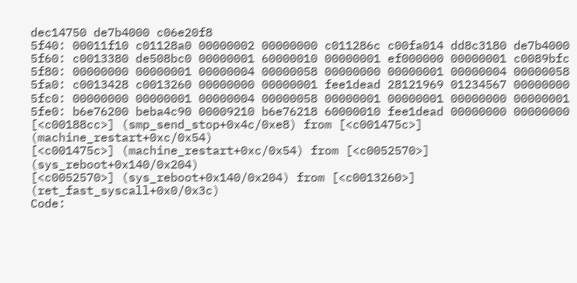dec14750 de7b4000 c06e20f8
5f40: 00011f10 c01128a0 00000002 00000000 c011286c c00fa014 dd8c3180 de7b4000
5f60: c0013380 de508bc0 00000001 60000010 00000001 ef000000 00000001 c0089bfc
5f80: 00000000 00000001 00000004 00000058 00000000 00000001 00000004 00000058
5fa0: c0013428 c0013260 00000000 00000001 fee1dead 28121969 01234567 00000000
5fc0: 00000000 00000001 00000004 00000058 00000001 00000001 00000000 00000001
5fe0: b6e76200 beba4c90 00009210 b6e76218 60000010 fee1dead 00000000 00000000
[<c00188cc>] (smp_send_stop+0x4c/0xe8) from [<c001475c>] (machine_restart+0xc/0x54)
[<c001475c>] (machine_restart+0xc/0x54) from [<c0052570>] (sys_reboot+0x140/0x204)
[<c0052570>] (sys_reboot+0x140/0x204) from [<c0013260>] (ret_fast_syscall+0x0/0x3c)
Code: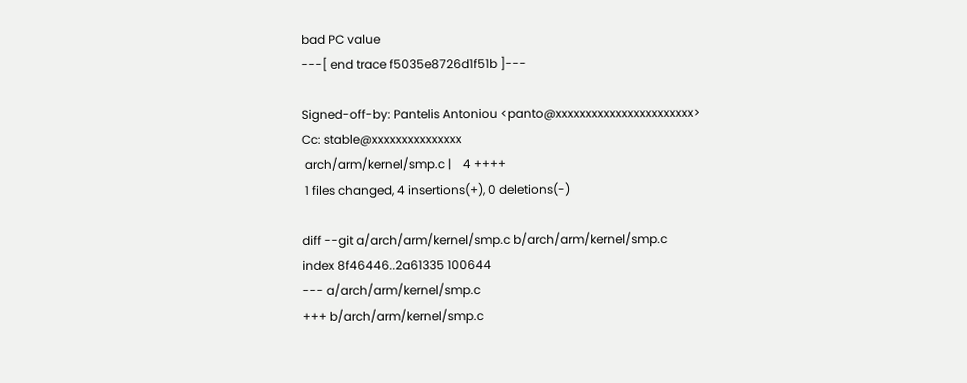bad PC value
---[ end trace f5035e8726d1f51b ]---

Signed-off-by: Pantelis Antoniou <panto@xxxxxxxxxxxxxxxxxxxxxxx>
Cc: stable@xxxxxxxxxxxxxxx
 arch/arm/kernel/smp.c |    4 ++++
 1 files changed, 4 insertions(+), 0 deletions(-)

diff --git a/arch/arm/kernel/smp.c b/arch/arm/kernel/smp.c
index 8f46446..2a61335 100644
--- a/arch/arm/kernel/smp.c
+++ b/arch/arm/kernel/smp.c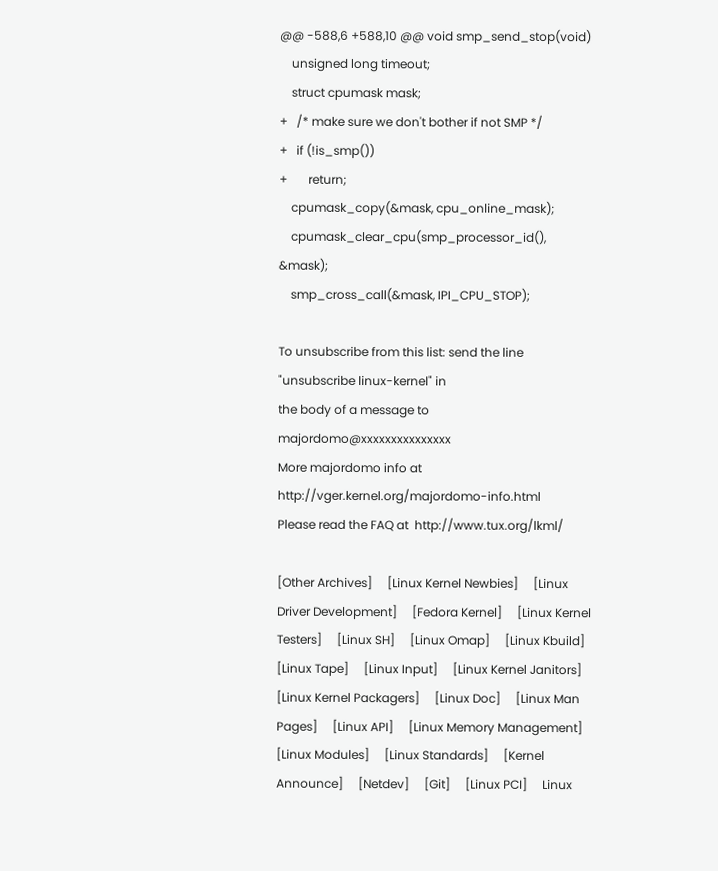@@ -588,6 +588,10 @@ void smp_send_stop(void)
    unsigned long timeout;
    struct cpumask mask;
+   /* make sure we don't bother if not SMP */
+   if (!is_smp())
+       return;
    cpumask_copy(&mask, cpu_online_mask);
    cpumask_clear_cpu(smp_processor_id(), &mask);
    smp_cross_call(&mask, IPI_CPU_STOP);

To unsubscribe from this list: send the line "unsubscribe linux-kernel" in
the body of a message to majordomo@xxxxxxxxxxxxxxx
More majordomo info at  http://vger.kernel.org/majordomo-info.html
Please read the FAQ at  http://www.tux.org/lkml/

[Other Archives]     [Linux Kernel Newbies]     [Linux Driver Development]     [Fedora Kernel]     [Linux Kernel Testers]     [Linux SH]     [Linux Omap]     [Linux Kbuild]     [Linux Tape]     [Linux Input]     [Linux Kernel Janitors]     [Linux Kernel Packagers]     [Linux Doc]     [Linux Man Pages]     [Linux API]     [Linux Memory Management]     [Linux Modules]     [Linux Standards]     [Kernel Announce]     [Netdev]     [Git]     [Linux PCI]     Linux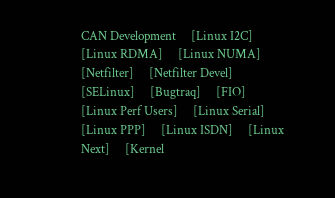CAN Development     [Linux I2C]     [Linux RDMA]     [Linux NUMA]     [Netfilter]     [Netfilter Devel]     [SELinux]     [Bugtraq]     [FIO]     [Linux Perf Users]     [Linux Serial]     [Linux PPP]     [Linux ISDN]     [Linux Next]     [Kernel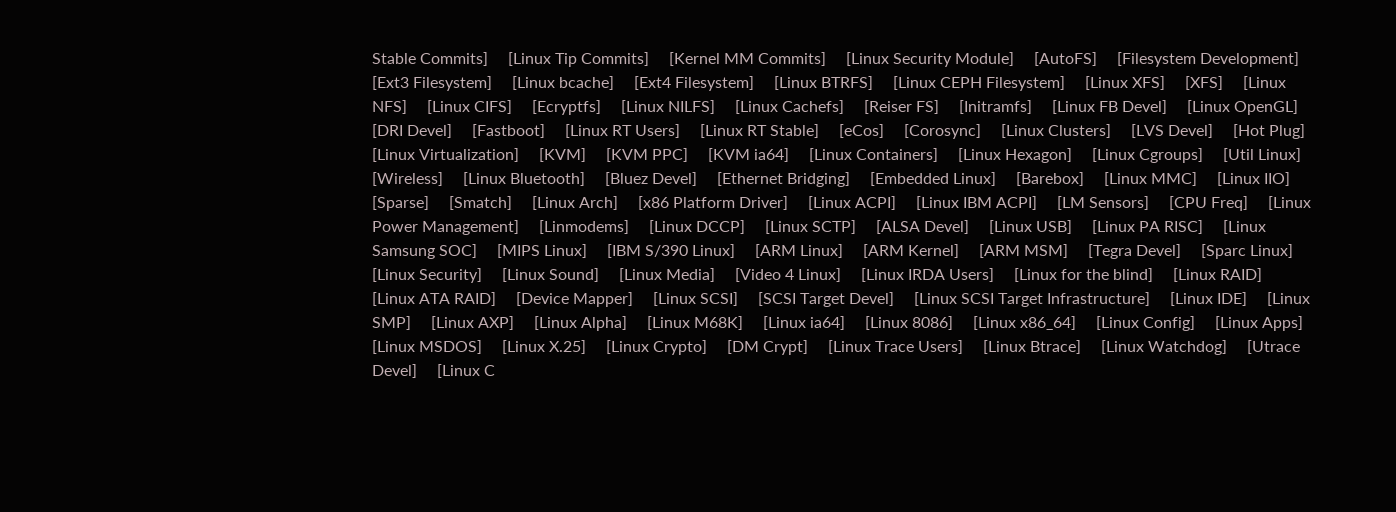Stable Commits]     [Linux Tip Commits]     [Kernel MM Commits]     [Linux Security Module]     [AutoFS]     [Filesystem Development]     [Ext3 Filesystem]     [Linux bcache]     [Ext4 Filesystem]     [Linux BTRFS]     [Linux CEPH Filesystem]     [Linux XFS]     [XFS]     [Linux NFS]     [Linux CIFS]     [Ecryptfs]     [Linux NILFS]     [Linux Cachefs]     [Reiser FS]     [Initramfs]     [Linux FB Devel]     [Linux OpenGL]     [DRI Devel]     [Fastboot]     [Linux RT Users]     [Linux RT Stable]     [eCos]     [Corosync]     [Linux Clusters]     [LVS Devel]     [Hot Plug]     [Linux Virtualization]     [KVM]     [KVM PPC]     [KVM ia64]     [Linux Containers]     [Linux Hexagon]     [Linux Cgroups]     [Util Linux]     [Wireless]     [Linux Bluetooth]     [Bluez Devel]     [Ethernet Bridging]     [Embedded Linux]     [Barebox]     [Linux MMC]     [Linux IIO]     [Sparse]     [Smatch]     [Linux Arch]     [x86 Platform Driver]     [Linux ACPI]     [Linux IBM ACPI]     [LM Sensors]     [CPU Freq]     [Linux Power Management]     [Linmodems]     [Linux DCCP]     [Linux SCTP]     [ALSA Devel]     [Linux USB]     [Linux PA RISC]     [Linux Samsung SOC]     [MIPS Linux]     [IBM S/390 Linux]     [ARM Linux]     [ARM Kernel]     [ARM MSM]     [Tegra Devel]     [Sparc Linux]     [Linux Security]     [Linux Sound]     [Linux Media]     [Video 4 Linux]     [Linux IRDA Users]     [Linux for the blind]     [Linux RAID]     [Linux ATA RAID]     [Device Mapper]     [Linux SCSI]     [SCSI Target Devel]     [Linux SCSI Target Infrastructure]     [Linux IDE]     [Linux SMP]     [Linux AXP]     [Linux Alpha]     [Linux M68K]     [Linux ia64]     [Linux 8086]     [Linux x86_64]     [Linux Config]     [Linux Apps]     [Linux MSDOS]     [Linux X.25]     [Linux Crypto]     [DM Crypt]     [Linux Trace Users]     [Linux Btrace]     [Linux Watchdog]     [Utrace Devel]     [Linux C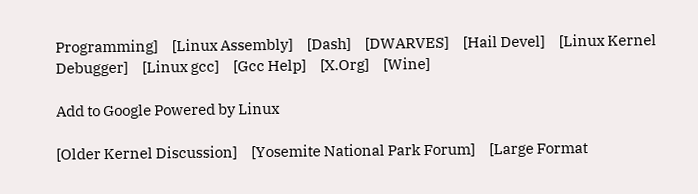Programming]     [Linux Assembly]     [Dash]     [DWARVES]     [Hail Devel]     [Linux Kernel Debugger]     [Linux gcc]     [Gcc Help]     [X.Org]     [Wine]

Add to Google Powered by Linux

[Older Kernel Discussion]     [Yosemite National Park Forum]     [Large Format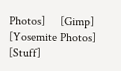Photos]     [Gimp]     [Yosemite Photos]     [Stuff]